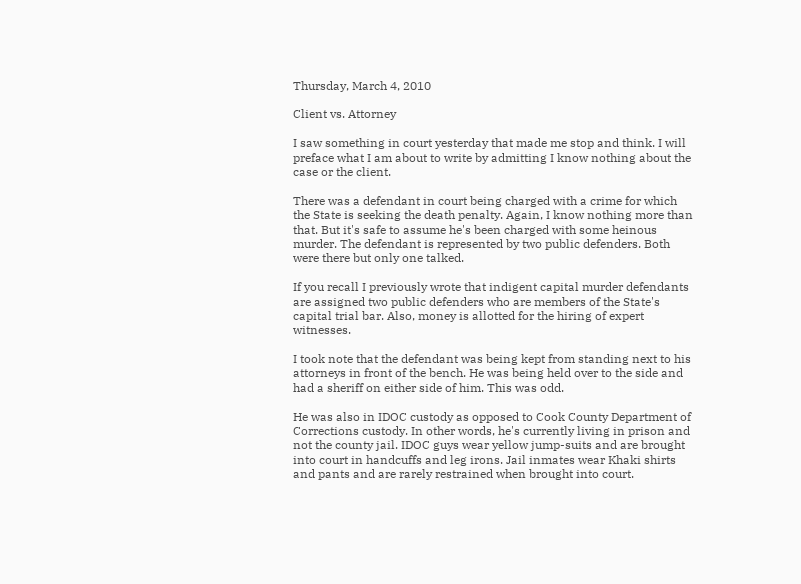Thursday, March 4, 2010

Client vs. Attorney

I saw something in court yesterday that made me stop and think. I will preface what I am about to write by admitting I know nothing about the case or the client.

There was a defendant in court being charged with a crime for which the State is seeking the death penalty. Again, I know nothing more than that. But it's safe to assume he's been charged with some heinous murder. The defendant is represented by two public defenders. Both were there but only one talked.

If you recall I previously wrote that indigent capital murder defendants are assigned two public defenders who are members of the State's capital trial bar. Also, money is allotted for the hiring of expert witnesses.

I took note that the defendant was being kept from standing next to his attorneys in front of the bench. He was being held over to the side and had a sheriff on either side of him. This was odd.

He was also in IDOC custody as opposed to Cook County Department of Corrections custody. In other words, he's currently living in prison and not the county jail. IDOC guys wear yellow jump-suits and are brought into court in handcuffs and leg irons. Jail inmates wear Khaki shirts and pants and are rarely restrained when brought into court.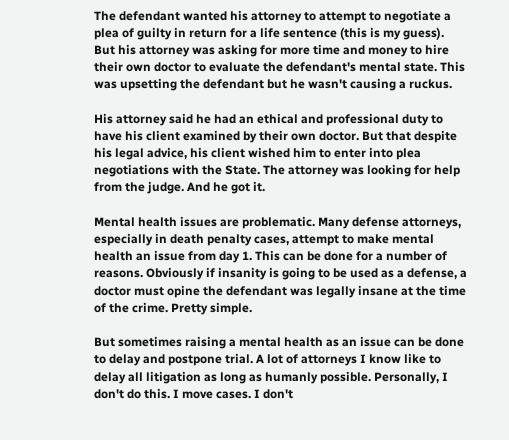The defendant wanted his attorney to attempt to negotiate a plea of guilty in return for a life sentence (this is my guess). But his attorney was asking for more time and money to hire their own doctor to evaluate the defendant's mental state. This was upsetting the defendant but he wasn't causing a ruckus.

His attorney said he had an ethical and professional duty to have his client examined by their own doctor. But that despite his legal advice, his client wished him to enter into plea negotiations with the State. The attorney was looking for help from the judge. And he got it.

Mental health issues are problematic. Many defense attorneys, especially in death penalty cases, attempt to make mental health an issue from day 1. This can be done for a number of reasons. Obviously if insanity is going to be used as a defense, a doctor must opine the defendant was legally insane at the time of the crime. Pretty simple.

But sometimes raising a mental health as an issue can be done to delay and postpone trial. A lot of attorneys I know like to delay all litigation as long as humanly possible. Personally, I don't do this. I move cases. I don't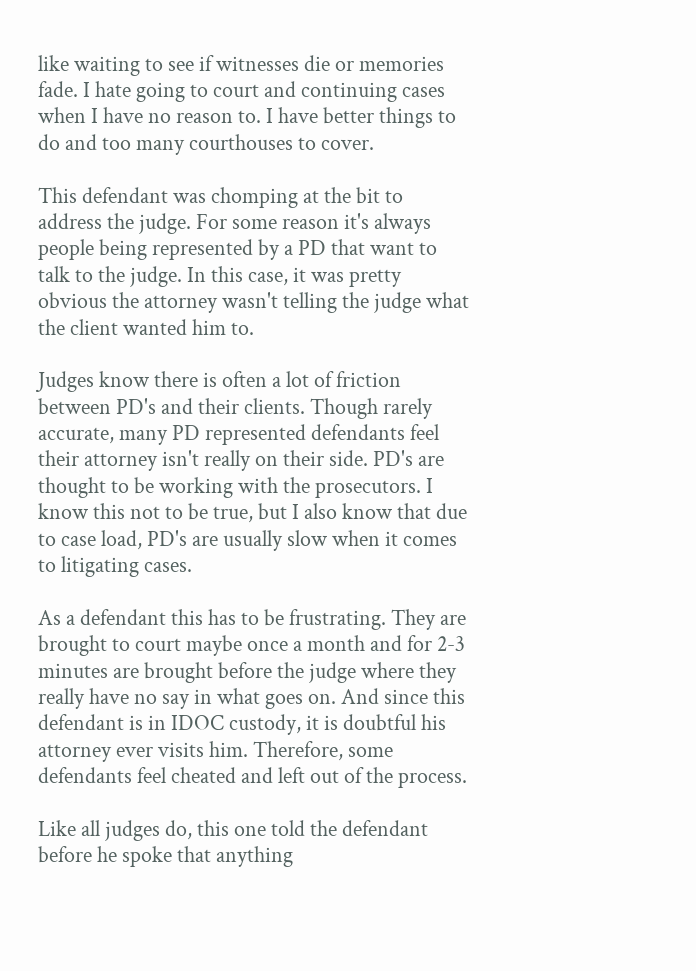like waiting to see if witnesses die or memories fade. I hate going to court and continuing cases when I have no reason to. I have better things to do and too many courthouses to cover.

This defendant was chomping at the bit to address the judge. For some reason it's always people being represented by a PD that want to talk to the judge. In this case, it was pretty obvious the attorney wasn't telling the judge what the client wanted him to.

Judges know there is often a lot of friction between PD's and their clients. Though rarely accurate, many PD represented defendants feel their attorney isn't really on their side. PD's are thought to be working with the prosecutors. I know this not to be true, but I also know that due to case load, PD's are usually slow when it comes to litigating cases.

As a defendant this has to be frustrating. They are brought to court maybe once a month and for 2-3 minutes are brought before the judge where they really have no say in what goes on. And since this defendant is in IDOC custody, it is doubtful his attorney ever visits him. Therefore, some defendants feel cheated and left out of the process.

Like all judges do, this one told the defendant before he spoke that anything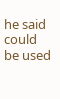he said could be used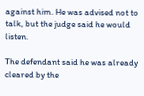against him. He was advised not to talk, but the judge said he would listen.

The defendant said he was already cleared by the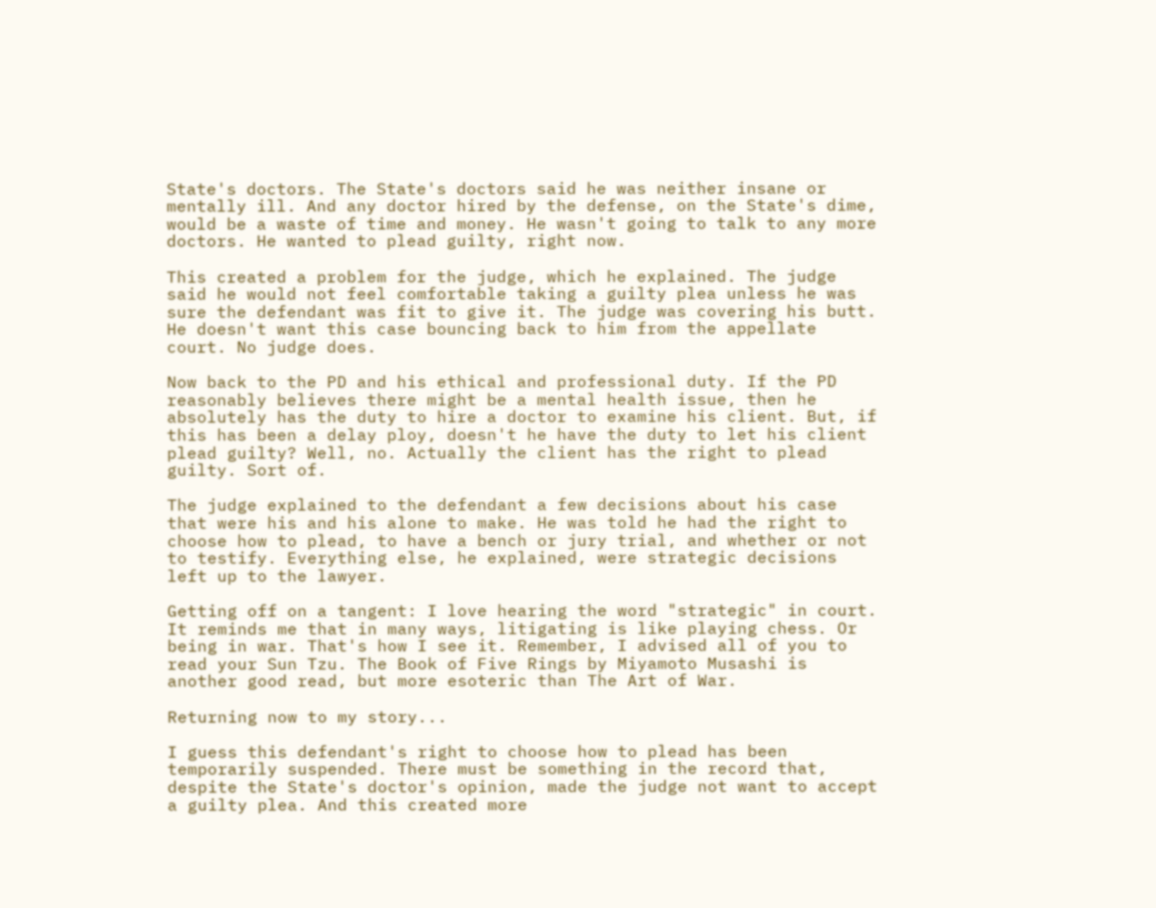State's doctors. The State's doctors said he was neither insane or mentally ill. And any doctor hired by the defense, on the State's dime, would be a waste of time and money. He wasn't going to talk to any more doctors. He wanted to plead guilty, right now.

This created a problem for the judge, which he explained. The judge said he would not feel comfortable taking a guilty plea unless he was sure the defendant was fit to give it. The judge was covering his butt. He doesn't want this case bouncing back to him from the appellate court. No judge does.

Now back to the PD and his ethical and professional duty. If the PD reasonably believes there might be a mental health issue, then he absolutely has the duty to hire a doctor to examine his client. But, if this has been a delay ploy, doesn't he have the duty to let his client plead guilty? Well, no. Actually the client has the right to plead guilty. Sort of.

The judge explained to the defendant a few decisions about his case that were his and his alone to make. He was told he had the right to choose how to plead, to have a bench or jury trial, and whether or not to testify. Everything else, he explained, were strategic decisions left up to the lawyer.

Getting off on a tangent: I love hearing the word "strategic" in court. It reminds me that in many ways, litigating is like playing chess. Or being in war. That's how I see it. Remember, I advised all of you to read your Sun Tzu. The Book of Five Rings by Miyamoto Musashi is another good read, but more esoteric than The Art of War.

Returning now to my story...

I guess this defendant's right to choose how to plead has been temporarily suspended. There must be something in the record that, despite the State's doctor's opinion, made the judge not want to accept a guilty plea. And this created more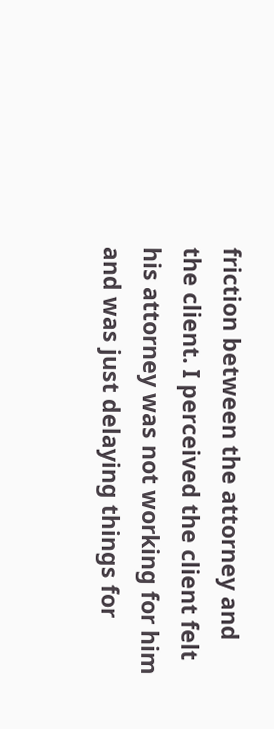friction between the attorney and the client. I perceived the client felt his attorney was not working for him and was just delaying things for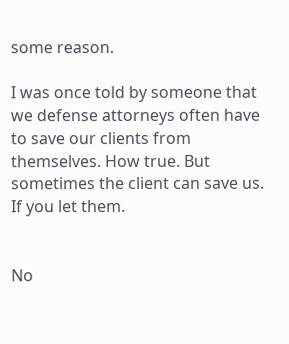some reason.

I was once told by someone that we defense attorneys often have to save our clients from themselves. How true. But sometimes the client can save us. If you let them.


No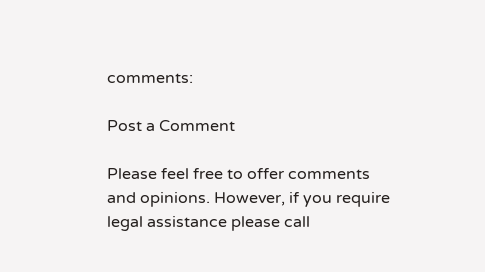comments:

Post a Comment

Please feel free to offer comments and opinions. However, if you require legal assistance please call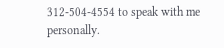312-504-4554 to speak with me personally.